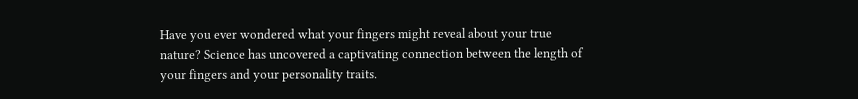Have you ever wondered what your fingers might reveal about your true nature? Science has uncovered a captivating connection between the length of your fingers and your personality traits.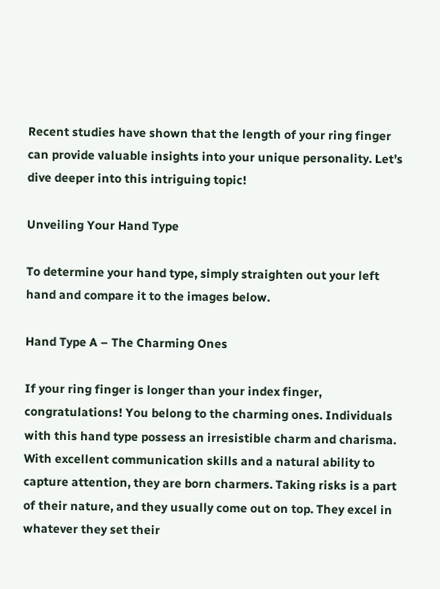Recent studies have shown that the length of your ring finger can provide valuable insights into your unique personality. Let’s dive deeper into this intriguing topic!

Unveiling Your Hand Type

To determine your hand type, simply straighten out your left hand and compare it to the images below.

Hand Type A – The Charming Ones

If your ring finger is longer than your index finger, congratulations! You belong to the charming ones. Individuals with this hand type possess an irresistible charm and charisma. With excellent communication skills and a natural ability to capture attention, they are born charmers. Taking risks is a part of their nature, and they usually come out on top. They excel in whatever they set their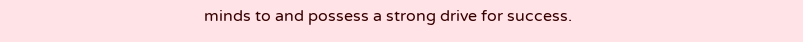minds to and possess a strong drive for success.